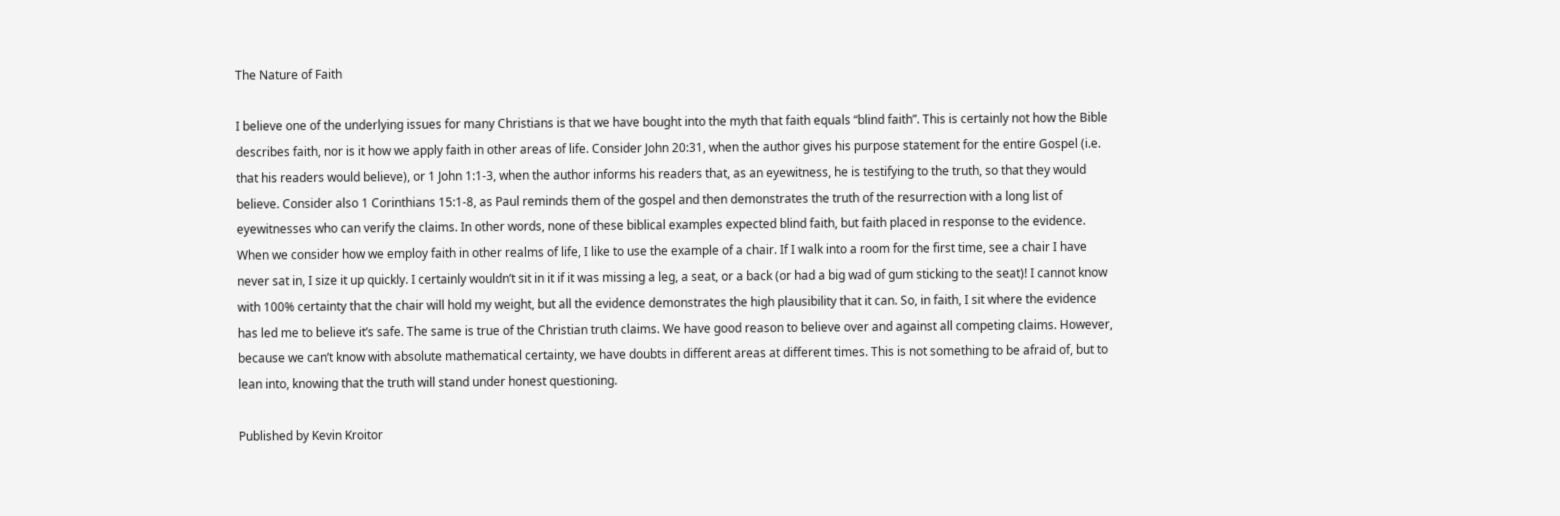The Nature of Faith

I believe one of the underlying issues for many Christians is that we have bought into the myth that faith equals “blind faith”. This is certainly not how the Bible describes faith, nor is it how we apply faith in other areas of life. Consider John 20:31, when the author gives his purpose statement for the entire Gospel (i.e. that his readers would believe), or 1 John 1:1-3, when the author informs his readers that, as an eyewitness, he is testifying to the truth, so that they would believe. Consider also 1 Corinthians 15:1-8, as Paul reminds them of the gospel and then demonstrates the truth of the resurrection with a long list of eyewitnesses who can verify the claims. In other words, none of these biblical examples expected blind faith, but faith placed in response to the evidence. When we consider how we employ faith in other realms of life, I like to use the example of a chair. If I walk into a room for the first time, see a chair I have never sat in, I size it up quickly. I certainly wouldn’t sit in it if it was missing a leg, a seat, or a back (or had a big wad of gum sticking to the seat)! I cannot know with 100% certainty that the chair will hold my weight, but all the evidence demonstrates the high plausibility that it can. So, in faith, I sit where the evidence has led me to believe it’s safe. The same is true of the Christian truth claims. We have good reason to believe over and against all competing claims. However, because we can’t know with absolute mathematical certainty, we have doubts in different areas at different times. This is not something to be afraid of, but to lean into, knowing that the truth will stand under honest questioning.

Published by Kevin Kroitor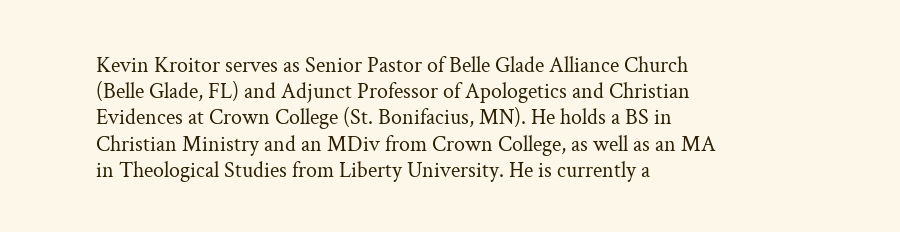Kevin Kroitor serves as Senior Pastor of Belle Glade Alliance Church (Belle Glade, FL) and Adjunct Professor of Apologetics and Christian Evidences at Crown College (St. Bonifacius, MN). He holds a BS in Christian Ministry and an MDiv from Crown College, as well as an MA in Theological Studies from Liberty University. He is currently a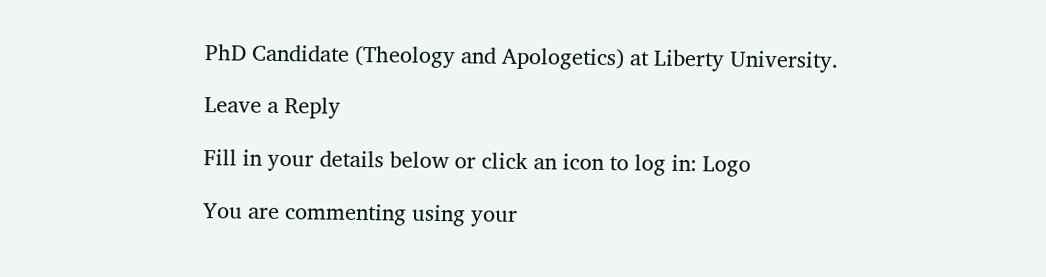PhD Candidate (Theology and Apologetics) at Liberty University.

Leave a Reply

Fill in your details below or click an icon to log in: Logo

You are commenting using your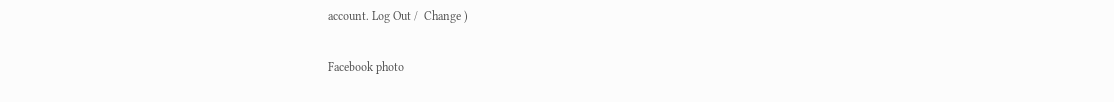account. Log Out /  Change )

Facebook photo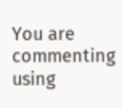You are commenting using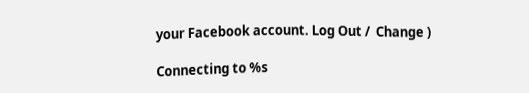your Facebook account. Log Out /  Change )

Connecting to %s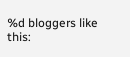%d bloggers like this: